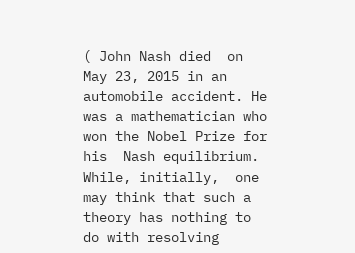( John Nash died  on May 23, 2015 in an automobile accident. He was a mathematician who won the Nobel Prize for his  Nash equilibrium.  While, initially,  one  may think that such a theory has nothing to do with resolving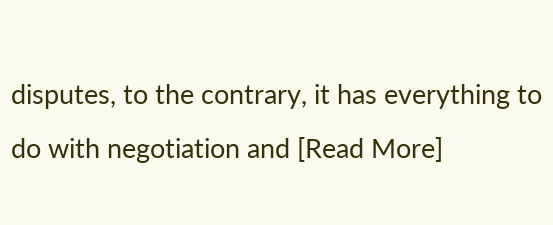disputes, to the contrary, it has everything to do with negotiation and [Read More]